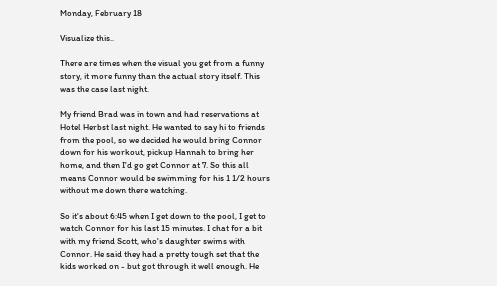Monday, February 18

Visualize this..

There are times when the visual you get from a funny story, it more funny than the actual story itself. This was the case last night.

My friend Brad was in town and had reservations at Hotel Herbst last night. He wanted to say hi to friends from the pool, so we decided he would bring Connor down for his workout, pickup Hannah to bring her home, and then I'd go get Connor at 7. So this all means Connor would be swimming for his 1 1/2 hours without me down there watching.

So it's about 6:45 when I get down to the pool, I get to watch Connor for his last 15 minutes. I chat for a bit with my friend Scott, who's daughter swims with Connor. He said they had a pretty tough set that the kids worked on - but got through it well enough. He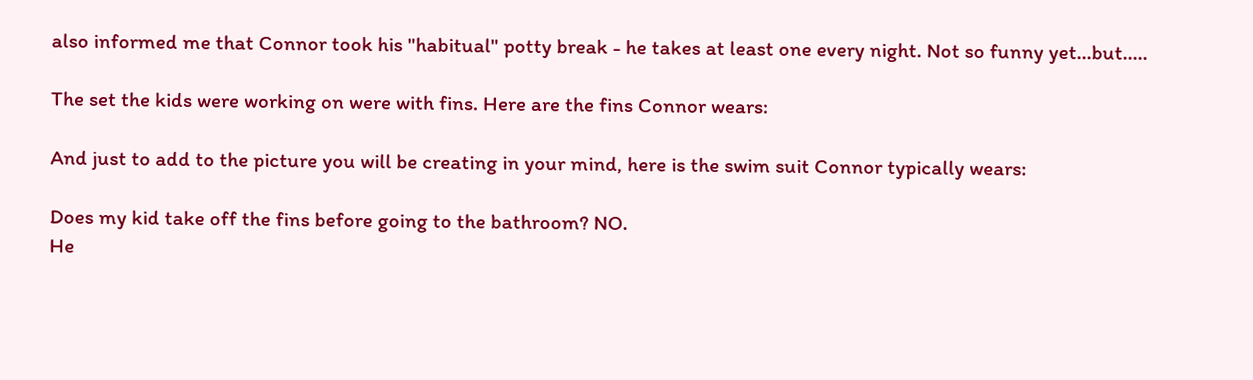also informed me that Connor took his "habitual" potty break - he takes at least one every night. Not so funny yet...but.....

The set the kids were working on were with fins. Here are the fins Connor wears:

And just to add to the picture you will be creating in your mind, here is the swim suit Connor typically wears:

Does my kid take off the fins before going to the bathroom? NO.
He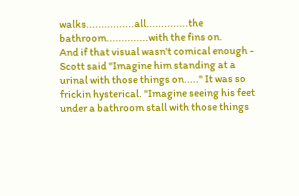walks................all..............the bathroom..............with the fins on.
And if that visual wasn't comical enough - Scott said "Imagine him standing at a urinal with those things on....." It was so frickin hysterical. "Imagine seeing his feet under a bathroom stall with those things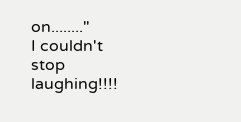on........"
I couldn't stop laughing!!!!